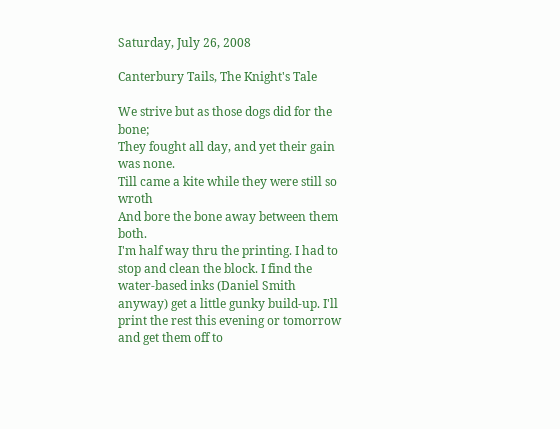Saturday, July 26, 2008

Canterbury Tails, The Knight's Tale

We strive but as those dogs did for the bone;
They fought all day, and yet their gain was none.
Till came a kite while they were still so wroth
And bore the bone away between them both.
I'm half way thru the printing. I had to stop and clean the block. I find the water-based inks (Daniel Smith anyway) get a little gunky build-up. I'll print the rest this evening or tomorrow and get them off to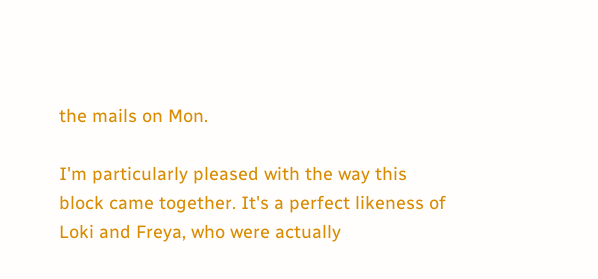the mails on Mon.

I'm particularly pleased with the way this block came together. It's a perfect likeness of Loki and Freya, who were actually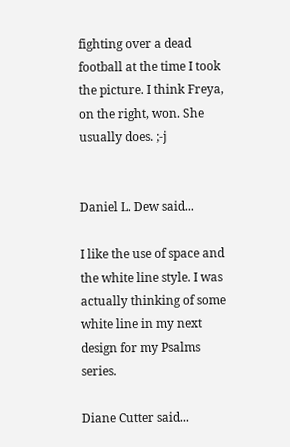fighting over a dead football at the time I took the picture. I think Freya, on the right, won. She usually does. ;-j


Daniel L. Dew said...

I like the use of space and the white line style. I was actually thinking of some white line in my next design for my Psalms series.

Diane Cutter said...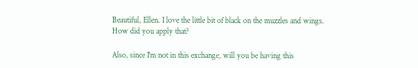Beautiful, Ellen. I love the little bit of black on the muzzles and wings. How did you apply that?

Also, since I'm not in this exchange, will you be having this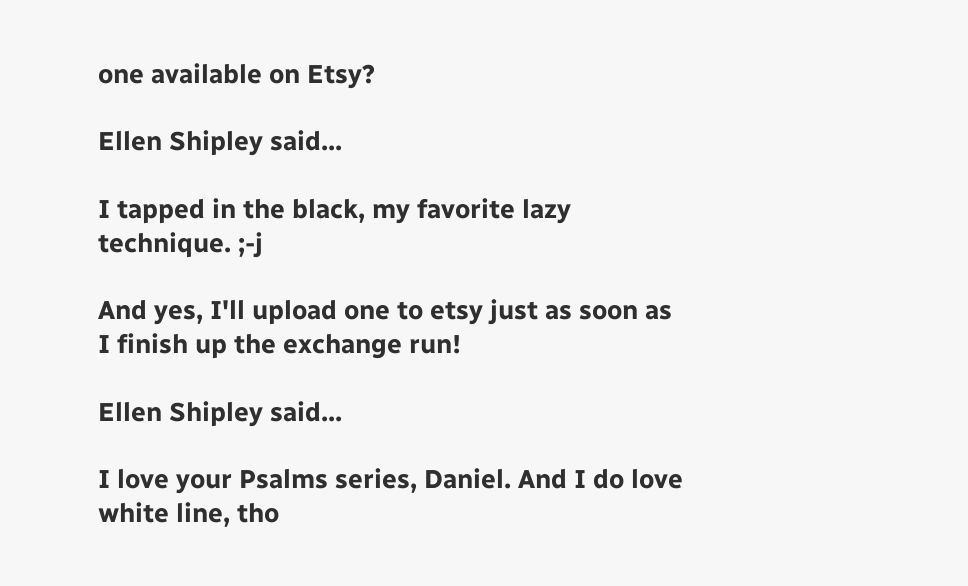one available on Etsy?

Ellen Shipley said...

I tapped in the black, my favorite lazy technique. ;-j

And yes, I'll upload one to etsy just as soon as I finish up the exchange run!

Ellen Shipley said...

I love your Psalms series, Daniel. And I do love white line, tho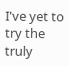I've yet to try the truly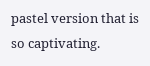pastel version that is so captivating.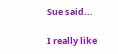Sue said...

I really like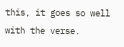this, it goes so well with the verse.